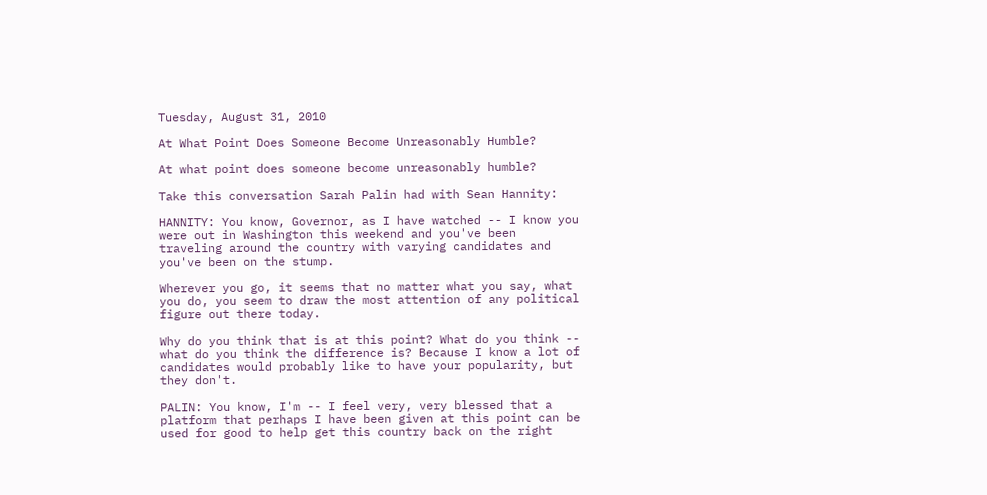Tuesday, August 31, 2010

At What Point Does Someone Become Unreasonably Humble?

At what point does someone become unreasonably humble?

Take this conversation Sarah Palin had with Sean Hannity:

HANNITY: You know, Governor, as I have watched -- I know you were out in Washington this weekend and you've been traveling around the country with varying candidates and you've been on the stump.

Wherever you go, it seems that no matter what you say, what you do, you seem to draw the most attention of any political figure out there today.

Why do you think that is at this point? What do you think -- what do you think the difference is? Because I know a lot of candidates would probably like to have your popularity, but they don't.

PALIN: You know, I'm -- I feel very, very blessed that a platform that perhaps I have been given at this point can be used for good to help get this country back on the right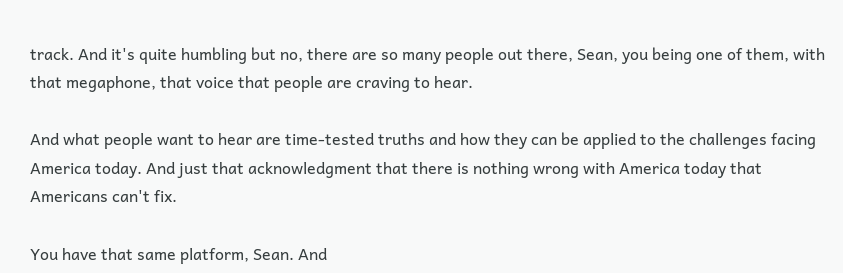track. And it's quite humbling but no, there are so many people out there, Sean, you being one of them, with that megaphone, that voice that people are craving to hear.

And what people want to hear are time-tested truths and how they can be applied to the challenges facing America today. And just that acknowledgment that there is nothing wrong with America today that Americans can't fix.

You have that same platform, Sean. And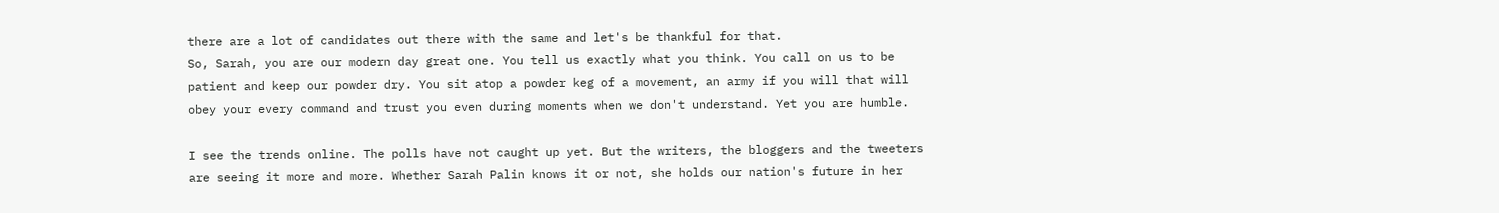there are a lot of candidates out there with the same and let's be thankful for that.
So, Sarah, you are our modern day great one. You tell us exactly what you think. You call on us to be patient and keep our powder dry. You sit atop a powder keg of a movement, an army if you will that will obey your every command and trust you even during moments when we don't understand. Yet you are humble.

I see the trends online. The polls have not caught up yet. But the writers, the bloggers and the tweeters are seeing it more and more. Whether Sarah Palin knows it or not, she holds our nation's future in her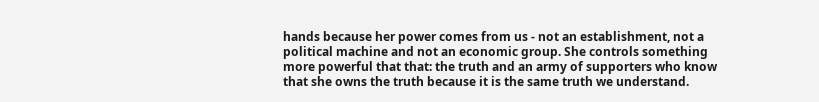hands because her power comes from us - not an establishment, not a political machine and not an economic group. She controls something more powerful that that: the truth and an army of supporters who know that she owns the truth because it is the same truth we understand.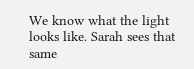We know what the light looks like. Sarah sees that same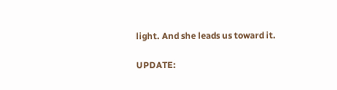light. And she leads us toward it.

UPDATE: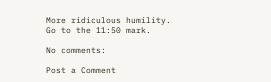More ridiculous humility. Go to the 11:50 mark.

No comments:

Post a Comment